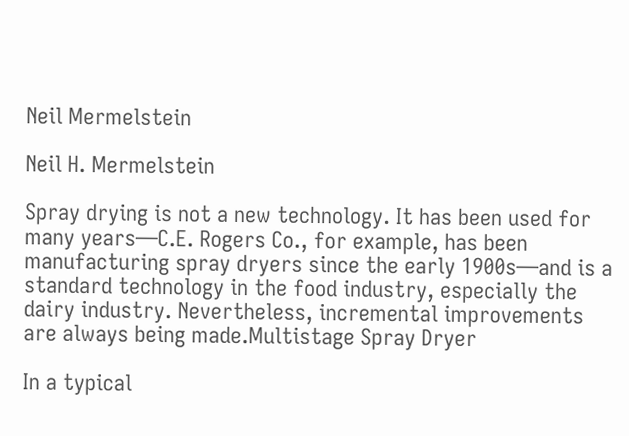Neil Mermelstein

Neil H. Mermelstein

Spray drying is not a new technology. It has been used for many years—C.E. Rogers Co., for example, has been manufacturing spray dryers since the early 1900s—and is a standard technology in the food industry, especially the dairy industry. Nevertheless, incremental improvements are always being made.Multistage Spray Dryer

In a typical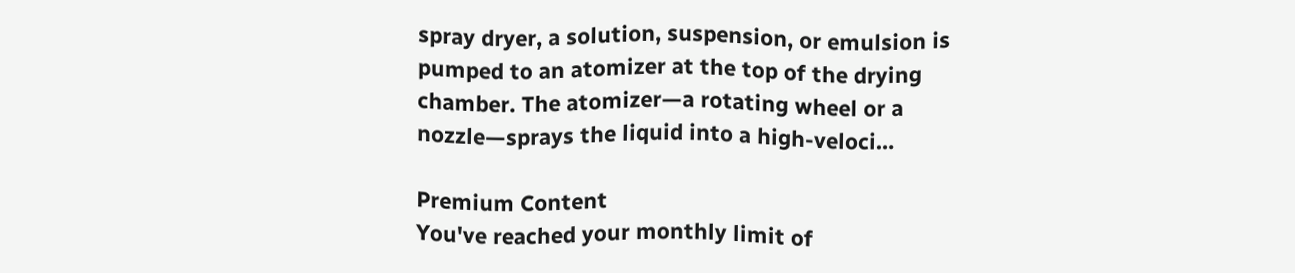spray dryer, a solution, suspension, or emulsion is pumped to an atomizer at the top of the drying chamber. The atomizer—a rotating wheel or a nozzle—sprays the liquid into a high-veloci…

Premium Content
You've reached your monthly limit of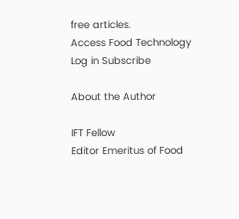free articles.
Access Food Technology
Log in Subscribe

About the Author

IFT Fellow
Editor Emeritus of Food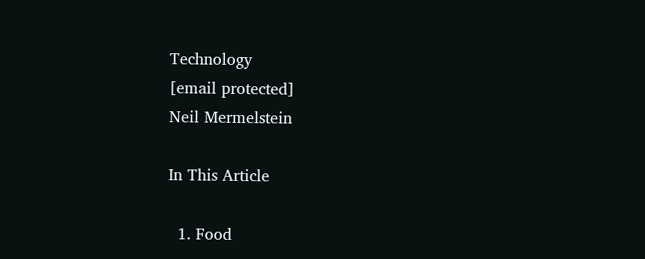Technology
[email protected]
Neil Mermelstein

In This Article

  1. Food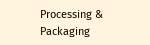Processing & Packaging